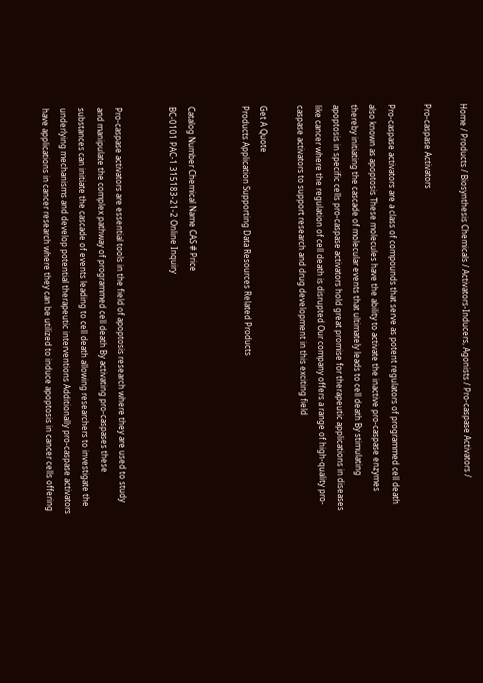Home / Products / Biosynthesis Chemicals / Activators-Inducers, Agonists / Pro-caspase Activators /

Pro-caspase Activators

Pro-caspase activators are a class of compounds that serve as potent regulators of programmed cell death also known as apoptosis These molecules have the ability to activate the inactive pro-caspase enzymes thereby initiating the cascade of molecular events that ultimately leads to cell death By stimulating apoptosis in specific cells pro-caspase activators hold great promise for therapeutic applications in diseases like cancer where the regulation of cell death is disrupted Our company offers a range of high-quality pro-caspase activators to support research and drug development in this exciting field

Get A Quote
Products Application Supporting Data Resources Related Products


Catalog Number Chemical Name CAS # Price
BC-0101 PAC-1 315183-21-2 Online Inquiry


Pro-caspase activators are essential tools in the field of apoptosis research where they are used to study and manipulate the complex pathway of programmed cell death By activating pro-caspases these substances can initiate the cascade of events leading to cell death allowing researchers to investigate the underlying mechanisms and develop potential therapeutic interventions Additionally pro-caspase activators have applications in cancer research where they can be utilized to induce apoptosis in cancer cells offering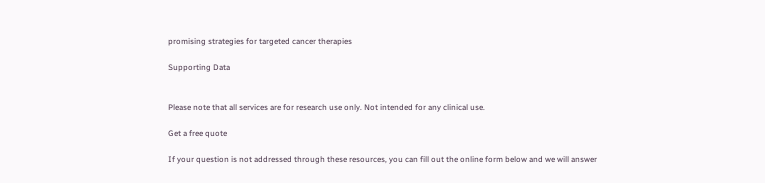promising strategies for targeted cancer therapies

Supporting Data


Please note that all services are for research use only. Not intended for any clinical use.

Get a free quote

If your question is not addressed through these resources, you can fill out the online form below and we will answer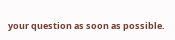your question as soon as possible.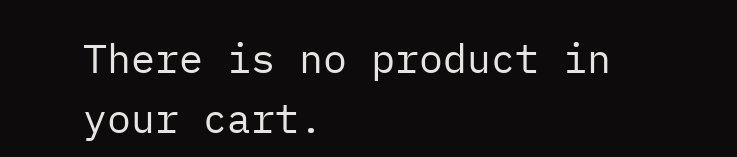There is no product in your cart.